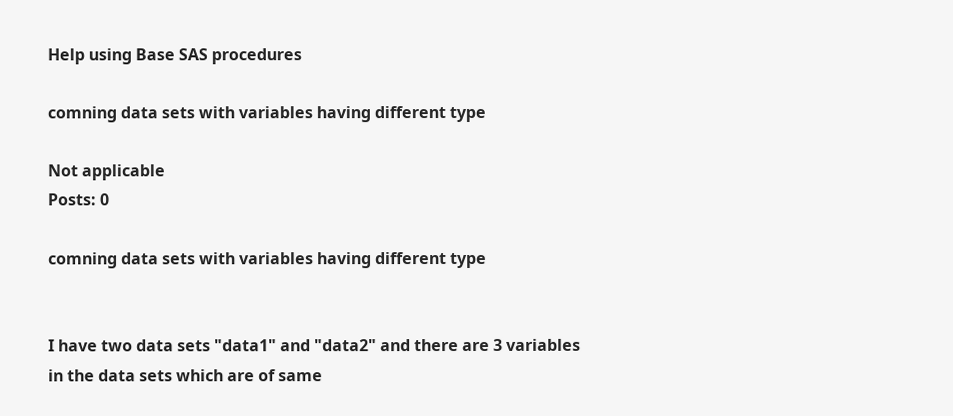Help using Base SAS procedures

comning data sets with variables having different type

Not applicable
Posts: 0

comning data sets with variables having different type


I have two data sets "data1" and "data2" and there are 3 variables in the data sets which are of same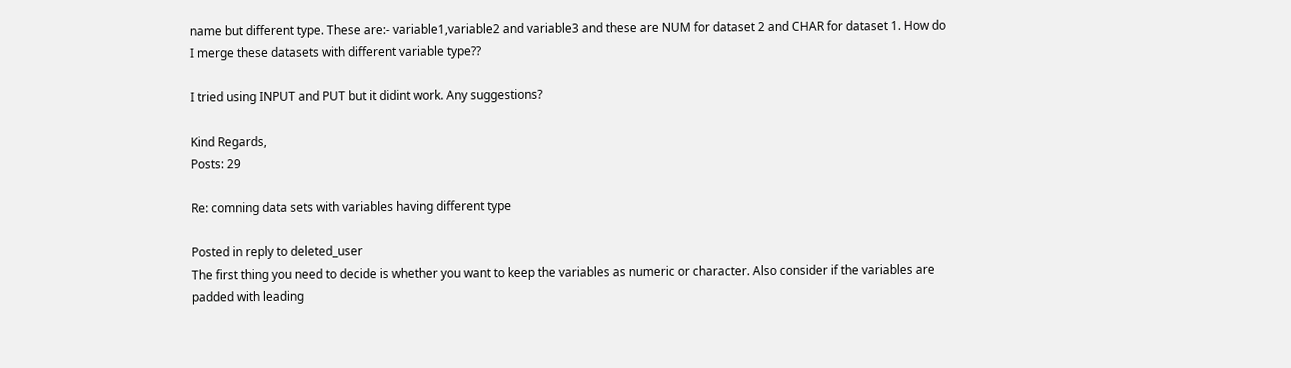name but different type. These are:- variable1,variable2 and variable3 and these are NUM for dataset 2 and CHAR for dataset 1. How do I merge these datasets with different variable type??

I tried using INPUT and PUT but it didint work. Any suggestions?

Kind Regards,
Posts: 29

Re: comning data sets with variables having different type

Posted in reply to deleted_user
The first thing you need to decide is whether you want to keep the variables as numeric or character. Also consider if the variables are padded with leading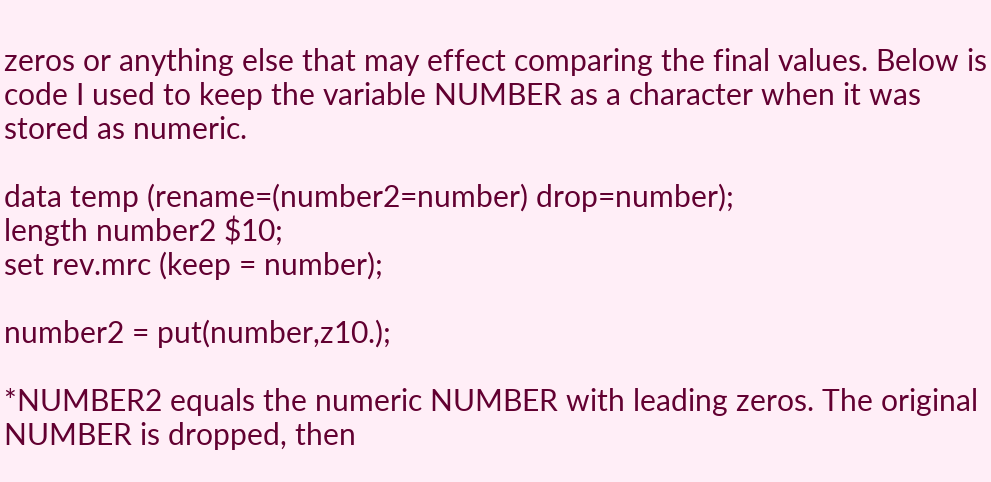zeros or anything else that may effect comparing the final values. Below is code I used to keep the variable NUMBER as a character when it was stored as numeric.

data temp (rename=(number2=number) drop=number);
length number2 $10;
set rev.mrc (keep = number);

number2 = put(number,z10.);

*NUMBER2 equals the numeric NUMBER with leading zeros. The original NUMBER is dropped, then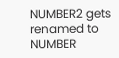NUMBER2 gets renamed to NUMBER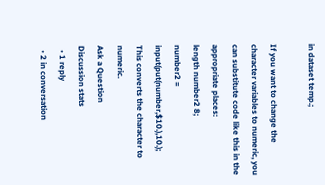in dataset temp.;

If you want to change the character variables to numeric, you can substitute code like this in the appropriate places:
length number2 8;
number2 = input(put(number,$10.),10.);
This converts the character to numeric.
Ask a Question
Discussion stats
  • 1 reply
  • 2 in conversation